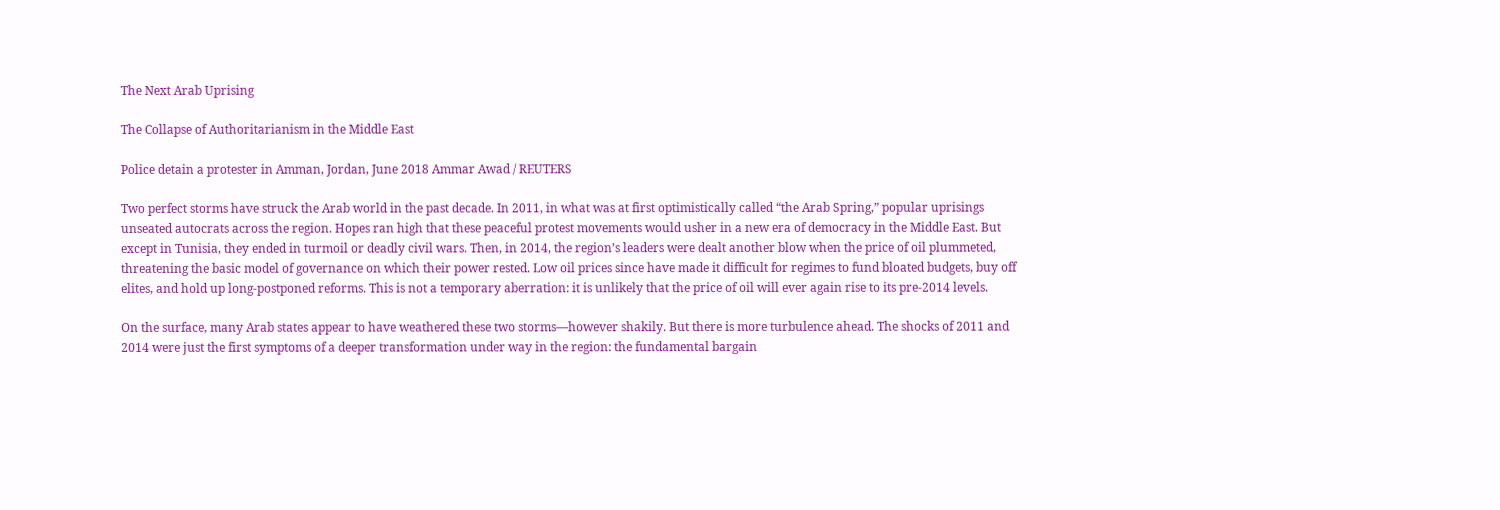The Next Arab Uprising

The Collapse of Authoritarianism in the Middle East

Police detain a protester in Amman, Jordan, June 2018 Ammar Awad / REUTERS

Two perfect storms have struck the Arab world in the past decade. In 2011, in what was at first optimistically called “the Arab Spring,” popular uprisings unseated autocrats across the region. Hopes ran high that these peaceful protest movements would usher in a new era of democracy in the Middle East. But except in Tunisia, they ended in turmoil or deadly civil wars. Then, in 2014, the region’s leaders were dealt another blow when the price of oil plummeted, threatening the basic model of governance on which their power rested. Low oil prices since have made it difficult for regimes to fund bloated budgets, buy off elites, and hold up long-postponed reforms. This is not a temporary aberration: it is unlikely that the price of oil will ever again rise to its pre-2014 levels.

On the surface, many Arab states appear to have weathered these two storms—however shakily. But there is more turbulence ahead. The shocks of 2011 and 2014 were just the first symptoms of a deeper transformation under way in the region: the fundamental bargain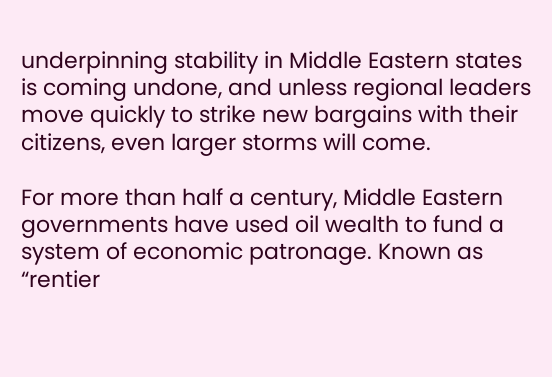underpinning stability in Middle Eastern states is coming undone, and unless regional leaders move quickly to strike new bargains with their citizens, even larger storms will come.

For more than half a century, Middle Eastern governments have used oil wealth to fund a system of economic patronage. Known as “rentier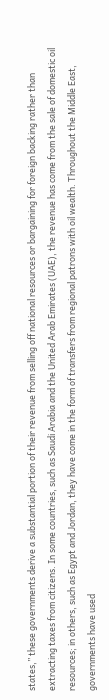states,” these governments derive a substantial portion of their revenue from selling off national resources or bargaining for foreign backing rather than extracting taxes from citizens. In some countries, such as Saudi Arabia and the United Arab Emirates (UAE), the revenue has come from the sale of domestic oil resources; in others, such as Egypt and Jordan, they have come in the form of transfers from regional patrons with oil wealth. Throughout the Middle East, governments have used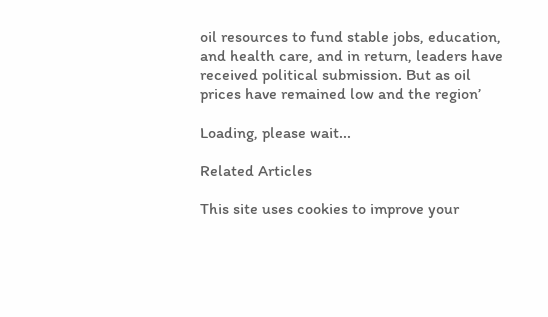oil resources to fund stable jobs, education, and health care, and in return, leaders have received political submission. But as oil prices have remained low and the region’

Loading, please wait...

Related Articles

This site uses cookies to improve your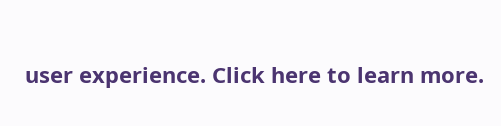user experience. Click here to learn more.